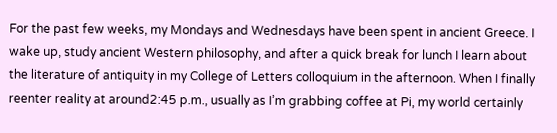For the past few weeks, my Mondays and Wednesdays have been spent in ancient Greece. I wake up, study ancient Western philosophy, and after a quick break for lunch I learn about the literature of antiquity in my College of Letters colloquium in the afternoon. When I finally reenter reality at around2:45 p.m., usually as I’m grabbing coffee at Pi, my world certainly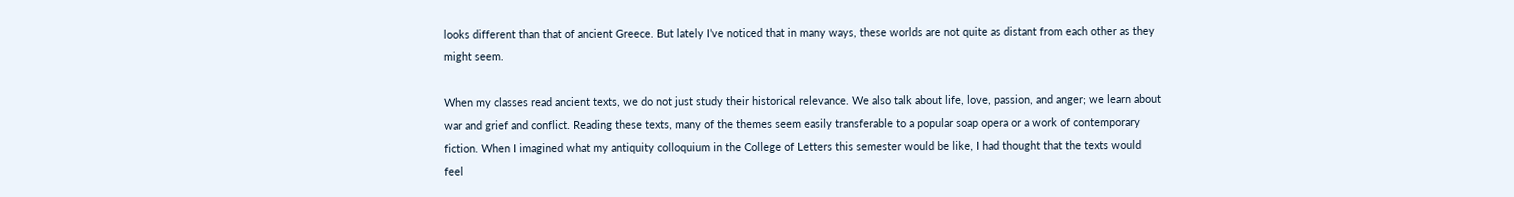looks different than that of ancient Greece. But lately I’ve noticed that in many ways, these worlds are not quite as distant from each other as they might seem.

When my classes read ancient texts, we do not just study their historical relevance. We also talk about life, love, passion, and anger; we learn about war and grief and conflict. Reading these texts, many of the themes seem easily transferable to a popular soap opera or a work of contemporary fiction. When I imagined what my antiquity colloquium in the College of Letters this semester would be like, I had thought that the texts would feel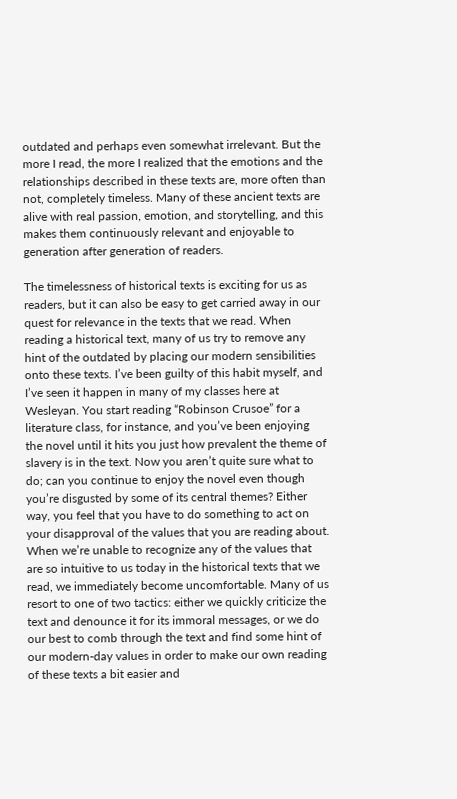outdated and perhaps even somewhat irrelevant. But the more I read, the more I realized that the emotions and the relationships described in these texts are, more often than not, completely timeless. Many of these ancient texts are alive with real passion, emotion, and storytelling, and this makes them continuously relevant and enjoyable to generation after generation of readers.

The timelessness of historical texts is exciting for us as readers, but it can also be easy to get carried away in our quest for relevance in the texts that we read. When reading a historical text, many of us try to remove any hint of the outdated by placing our modern sensibilities onto these texts. I’ve been guilty of this habit myself, and I’ve seen it happen in many of my classes here at Wesleyan. You start reading “Robinson Crusoe” for a literature class, for instance, and you’ve been enjoying the novel until it hits you just how prevalent the theme of slavery is in the text. Now you aren’t quite sure what to do; can you continue to enjoy the novel even though you’re disgusted by some of its central themes? Either way, you feel that you have to do something to act on your disapproval of the values that you are reading about. When we’re unable to recognize any of the values that are so intuitive to us today in the historical texts that we read, we immediately become uncomfortable. Many of us resort to one of two tactics: either we quickly criticize the text and denounce it for its immoral messages, or we do our best to comb through the text and find some hint of our modern-day values in order to make our own reading of these texts a bit easier and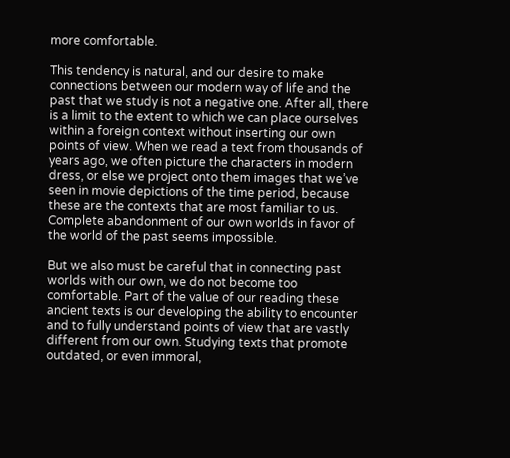more comfortable.

This tendency is natural, and our desire to make connections between our modern way of life and the past that we study is not a negative one. After all, there is a limit to the extent to which we can place ourselves within a foreign context without inserting our own points of view. When we read a text from thousands of years ago, we often picture the characters in modern dress, or else we project onto them images that we’ve seen in movie depictions of the time period, because these are the contexts that are most familiar to us. Complete abandonment of our own worlds in favor of the world of the past seems impossible.

But we also must be careful that in connecting past worlds with our own, we do not become too comfortable. Part of the value of our reading these ancient texts is our developing the ability to encounter and to fully understand points of view that are vastly different from our own. Studying texts that promote outdated, or even immoral,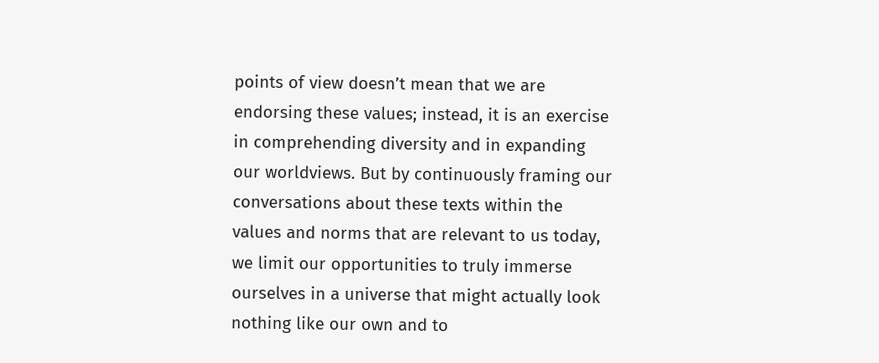points of view doesn’t mean that we are endorsing these values; instead, it is an exercise in comprehending diversity and in expanding our worldviews. But by continuously framing our conversations about these texts within the values and norms that are relevant to us today, we limit our opportunities to truly immerse ourselves in a universe that might actually look nothing like our own and to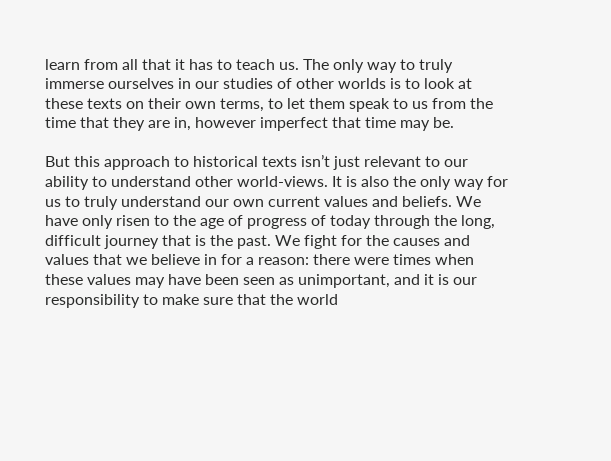learn from all that it has to teach us. The only way to truly immerse ourselves in our studies of other worlds is to look at these texts on their own terms, to let them speak to us from the time that they are in, however imperfect that time may be.

But this approach to historical texts isn’t just relevant to our ability to understand other world-views. It is also the only way for us to truly understand our own current values and beliefs. We have only risen to the age of progress of today through the long, difficult journey that is the past. We fight for the causes and values that we believe in for a reason: there were times when these values may have been seen as unimportant, and it is our responsibility to make sure that the world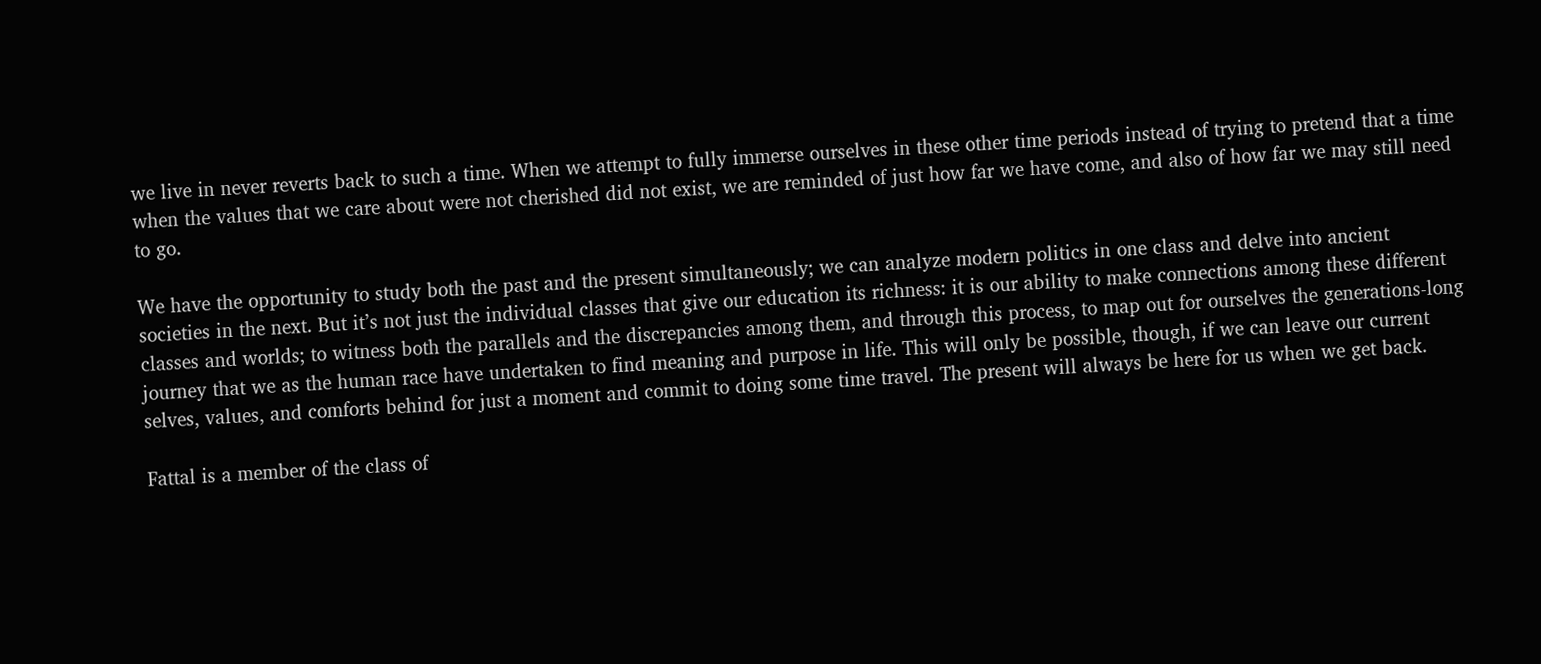we live in never reverts back to such a time. When we attempt to fully immerse ourselves in these other time periods instead of trying to pretend that a time when the values that we care about were not cherished did not exist, we are reminded of just how far we have come, and also of how far we may still need to go.

We have the opportunity to study both the past and the present simultaneously; we can analyze modern politics in one class and delve into ancient societies in the next. But it’s not just the individual classes that give our education its richness: it is our ability to make connections among these different classes and worlds; to witness both the parallels and the discrepancies among them, and through this process, to map out for ourselves the generations-long journey that we as the human race have undertaken to find meaning and purpose in life. This will only be possible, though, if we can leave our current selves, values, and comforts behind for just a moment and commit to doing some time travel. The present will always be here for us when we get back.

Fattal is a member of the class of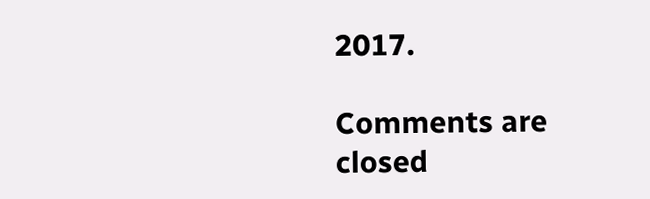2017.

Comments are closed